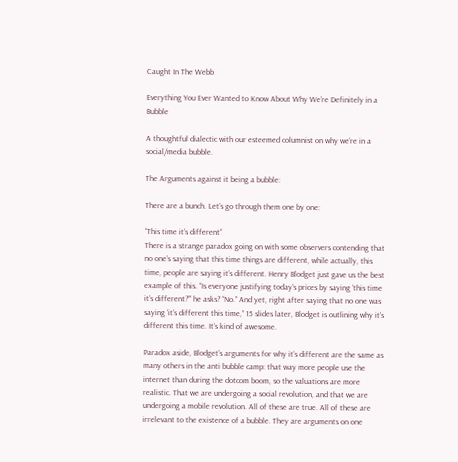Caught In The Webb

Everything You Ever Wanted to Know About Why We’re Definitely in a Bubble

A thoughtful dialectic with our esteemed columnist on why we’re in a social/media bubble.

The Arguments against it being a bubble:

There are a bunch. Let’s go through them one by one:

“This time it’s different”
There is a strange paradox going on with some observers contending that no one’s saying that this time things are different, while actually, this time, people are saying it’s different. Henry Blodget just gave us the best example of this. “Is everyone justifying today’s prices by saying ‘this time it’s different?’” he asks? “No.” And yet, right after saying that no one was saying ‘it’s different this time,” 15 slides later, Blodget is outlining why it’s different this time. It’s kind of awesome.

Paradox aside, Blodget’s arguments for why it’s different are the same as many others in the anti bubble camp: that way more people use the internet than during the dotcom boom, so the valuations are more realistic. That we are undergoing a social revolution, and that we are undergoing a mobile revolution. All of these are true. All of these are irrelevant to the existence of a bubble. They are arguments on one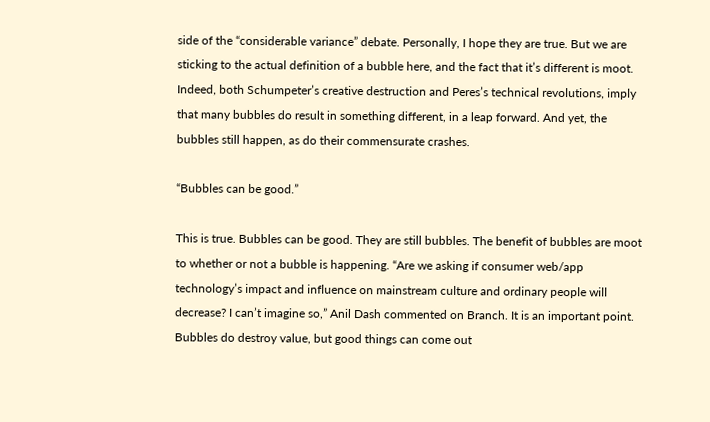side of the “considerable variance” debate. Personally, I hope they are true. But we are sticking to the actual definition of a bubble here, and the fact that it’s different is moot. Indeed, both Schumpeter’s creative destruction and Peres’s technical revolutions, imply that many bubbles do result in something different, in a leap forward. And yet, the bubbles still happen, as do their commensurate crashes.

“Bubbles can be good.”

This is true. Bubbles can be good. They are still bubbles. The benefit of bubbles are moot to whether or not a bubble is happening. “Are we asking if consumer web/app technology’s impact and influence on mainstream culture and ordinary people will decrease? I can’t imagine so,” Anil Dash commented on Branch. It is an important point. Bubbles do destroy value, but good things can come out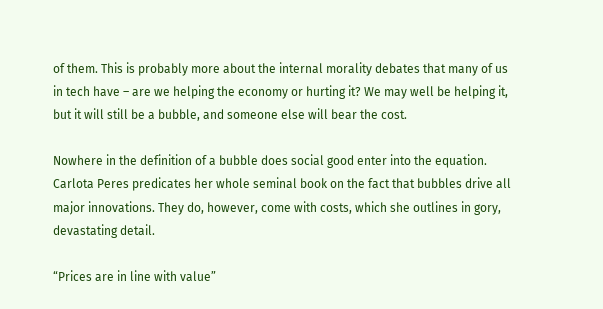of them. This is probably more about the internal morality debates that many of us in tech have – are we helping the economy or hurting it? We may well be helping it, but it will still be a bubble, and someone else will bear the cost.

Nowhere in the definition of a bubble does social good enter into the equation. Carlota Peres predicates her whole seminal book on the fact that bubbles drive all major innovations. They do, however, come with costs, which she outlines in gory, devastating detail.

“Prices are in line with value”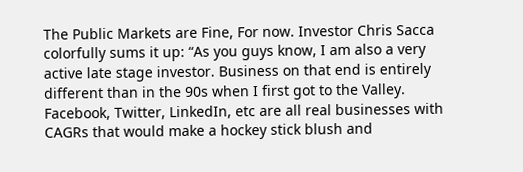The Public Markets are Fine, For now. Investor Chris Sacca colorfully sums it up: “As you guys know, I am also a very active late stage investor. Business on that end is entirely different than in the 90s when I first got to the Valley. Facebook, Twitter, LinkedIn, etc are all real businesses with CAGRs that would make a hockey stick blush and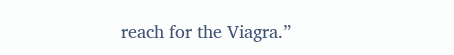reach for the Viagra.”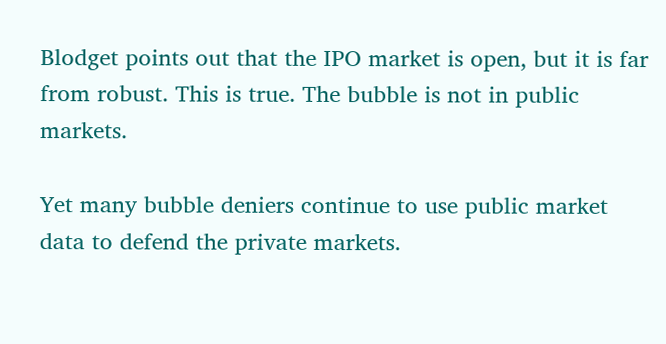Blodget points out that the IPO market is open, but it is far from robust. This is true. The bubble is not in public markets.

Yet many bubble deniers continue to use public market data to defend the private markets.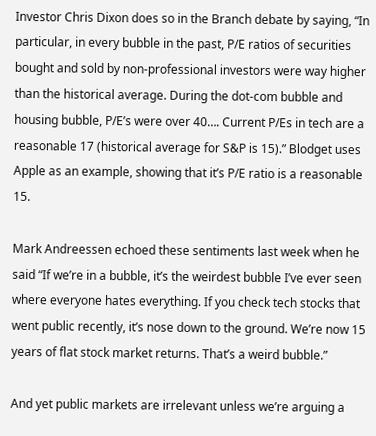Investor Chris Dixon does so in the Branch debate by saying, “In particular, in every bubble in the past, P/E ratios of securities bought and sold by non-professional investors were way higher than the historical average. During the dot-com bubble and housing bubble, P/E’s were over 40…. Current P/Es in tech are a reasonable 17 (historical average for S&P is 15).” Blodget uses Apple as an example, showing that it’s P/E ratio is a reasonable 15.

Mark Andreessen echoed these sentiments last week when he said “If we’re in a bubble, it’s the weirdest bubble I’ve ever seen where everyone hates everything. If you check tech stocks that went public recently, it’s nose down to the ground. We’re now 15 years of flat stock market returns. That’s a weird bubble.”

And yet public markets are irrelevant unless we’re arguing a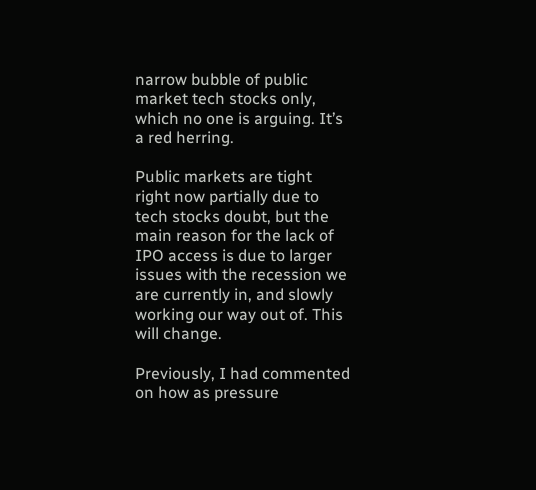narrow bubble of public market tech stocks only, which no one is arguing. It’s a red herring.

Public markets are tight right now partially due to tech stocks doubt, but the main reason for the lack of IPO access is due to larger issues with the recession we are currently in, and slowly working our way out of. This will change.

Previously, I had commented on how as pressure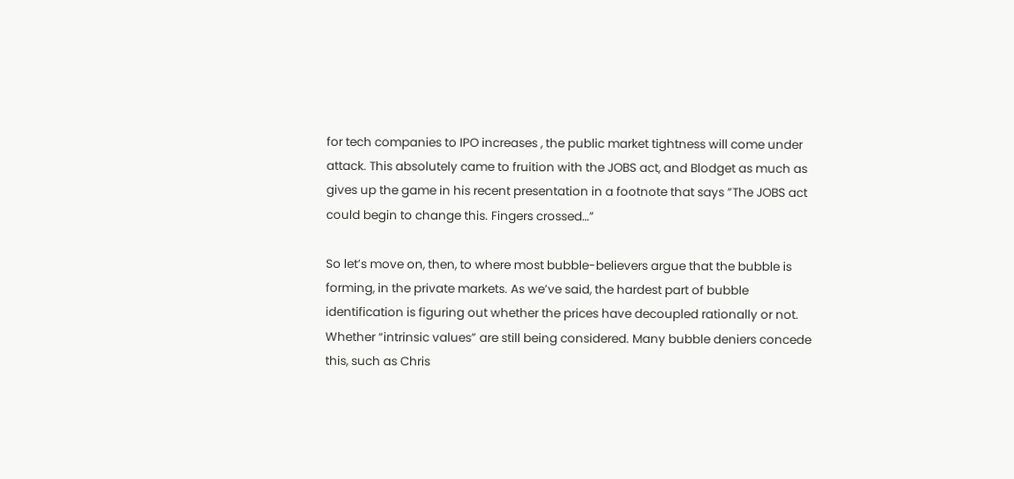for tech companies to IPO increases , the public market tightness will come under attack. This absolutely came to fruition with the JOBS act, and Blodget as much as gives up the game in his recent presentation in a footnote that says ”The JOBS act could begin to change this. Fingers crossed…”

So let’s move on, then, to where most bubble-believers argue that the bubble is forming, in the private markets. As we’ve said, the hardest part of bubble identification is figuring out whether the prices have decoupled rationally or not. Whether “intrinsic values” are still being considered. Many bubble deniers concede this, such as Chris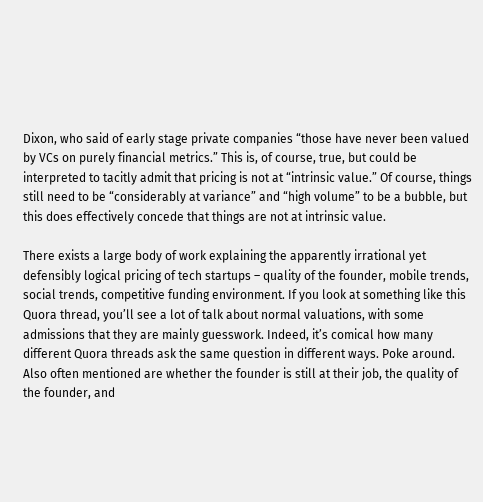Dixon, who said of early stage private companies “those have never been valued by VCs on purely financial metrics.” This is, of course, true, but could be interpreted to tacitly admit that pricing is not at “intrinsic value.” Of course, things still need to be “considerably at variance” and “high volume” to be a bubble, but this does effectively concede that things are not at intrinsic value.

There exists a large body of work explaining the apparently irrational yet defensibly logical pricing of tech startups – quality of the founder, mobile trends, social trends, competitive funding environment. If you look at something like this Quora thread, you’ll see a lot of talk about normal valuations, with some admissions that they are mainly guesswork. Indeed, it’s comical how many different Quora threads ask the same question in different ways. Poke around. Also often mentioned are whether the founder is still at their job, the quality of the founder, and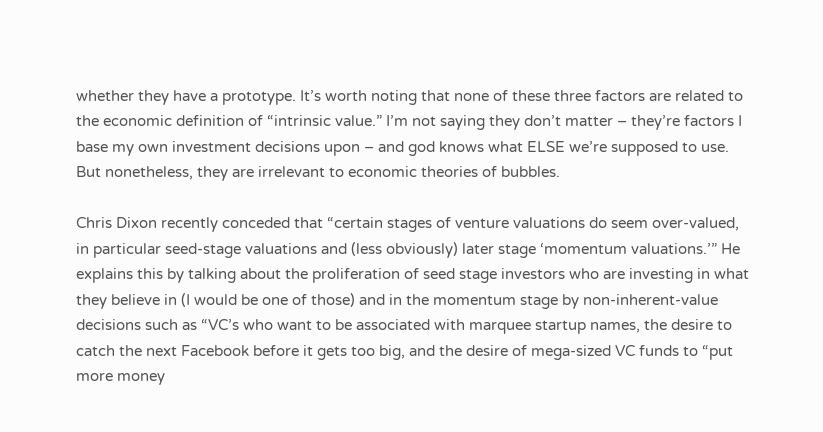whether they have a prototype. It’s worth noting that none of these three factors are related to the economic definition of “intrinsic value.” I’m not saying they don’t matter – they’re factors I base my own investment decisions upon – and god knows what ELSE we’re supposed to use. But nonetheless, they are irrelevant to economic theories of bubbles.

Chris Dixon recently conceded that “certain stages of venture valuations do seem over-valued, in particular seed-stage valuations and (less obviously) later stage ‘momentum valuations.’” He explains this by talking about the proliferation of seed stage investors who are investing in what they believe in (I would be one of those) and in the momentum stage by non-inherent-value decisions such as “VC’s who want to be associated with marquee startup names, the desire to catch the next Facebook before it gets too big, and the desire of mega-sized VC funds to “put more money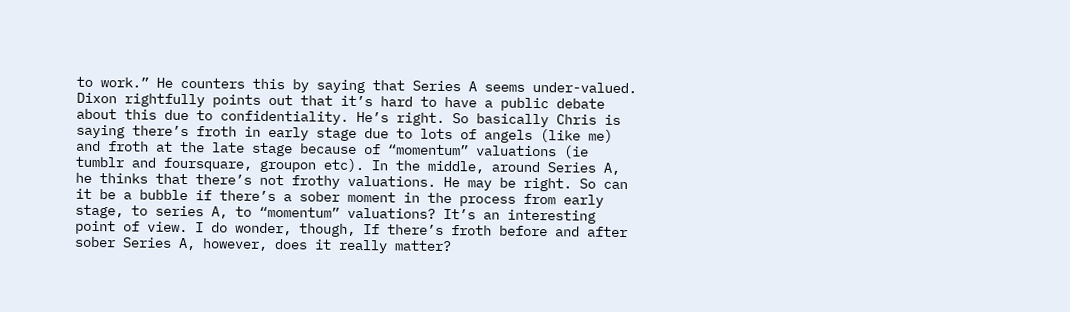to work.” He counters this by saying that Series A seems under-valued. Dixon rightfully points out that it’s hard to have a public debate about this due to confidentiality. He’s right. So basically Chris is saying there’s froth in early stage due to lots of angels (like me) and froth at the late stage because of “momentum” valuations (ie tumblr and foursquare, groupon etc). In the middle, around Series A, he thinks that there’s not frothy valuations. He may be right. So can it be a bubble if there’s a sober moment in the process from early stage, to series A, to “momentum” valuations? It’s an interesting point of view. I do wonder, though, If there’s froth before and after sober Series A, however, does it really matter?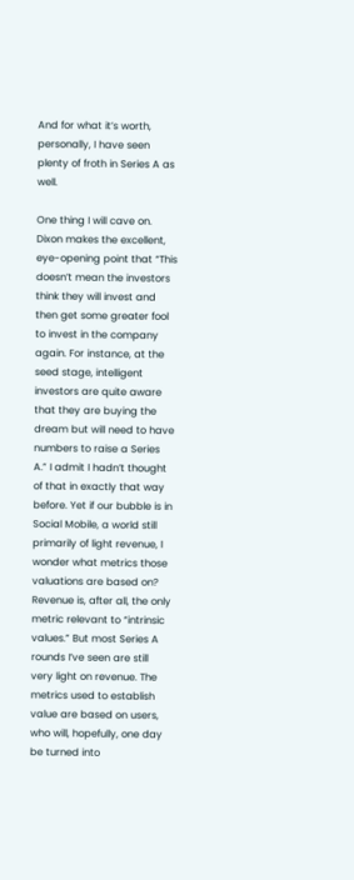And for what it’s worth, personally, I have seen plenty of froth in Series A as well.

One thing I will cave on. Dixon makes the excellent, eye-opening point that “This doesn’t mean the investors think they will invest and then get some greater fool to invest in the company again. For instance, at the seed stage, intelligent investors are quite aware that they are buying the dream but will need to have numbers to raise a Series A.” I admit I hadn’t thought of that in exactly that way before. Yet if our bubble is in Social Mobile, a world still primarily of light revenue, I wonder what metrics those valuations are based on? Revenue is, after all, the only metric relevant to “intrinsic values.” But most Series A rounds I’ve seen are still very light on revenue. The metrics used to establish value are based on users, who will, hopefully, one day be turned into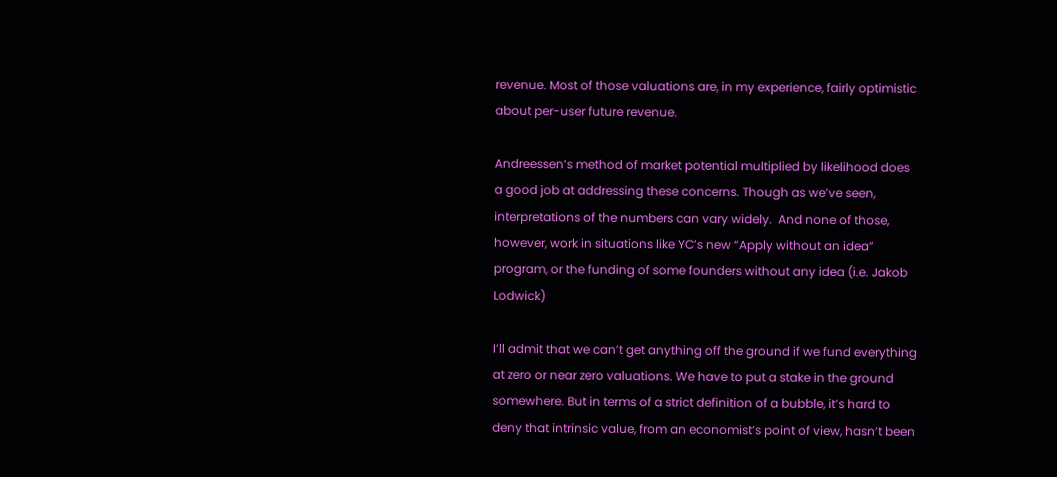revenue. Most of those valuations are, in my experience, fairly optimistic about per-user future revenue.

Andreessen’s method of market potential multiplied by likelihood does a good job at addressing these concerns. Though as we’ve seen, interpretations of the numbers can vary widely.  And none of those, however, work in situations like YC’s new “Apply without an idea” program, or the funding of some founders without any idea (i.e. Jakob Lodwick)

I’ll admit that we can’t get anything off the ground if we fund everything at zero or near zero valuations. We have to put a stake in the ground somewhere. But in terms of a strict definition of a bubble, it’s hard to deny that intrinsic value, from an economist’s point of view, hasn’t been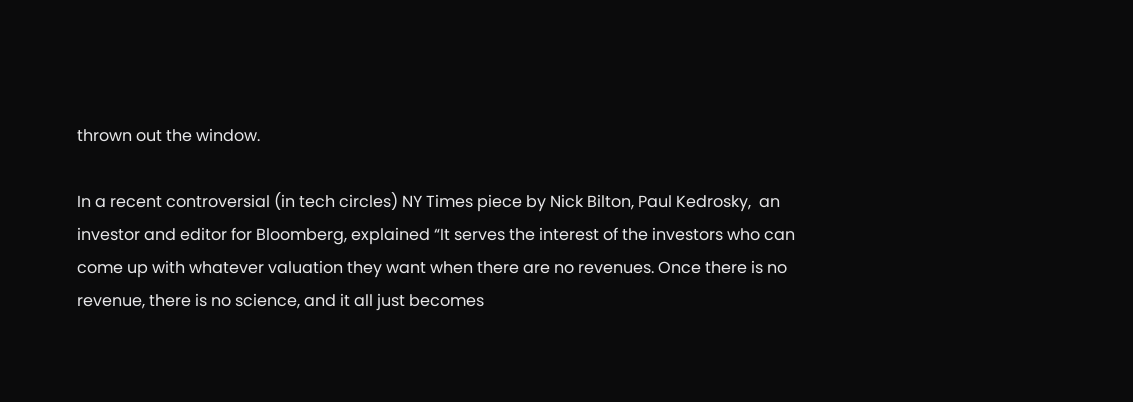thrown out the window.

In a recent controversial (in tech circles) NY Times piece by Nick Bilton, Paul Kedrosky,  an investor and editor for Bloomberg, explained “It serves the interest of the investors who can come up with whatever valuation they want when there are no revenues. Once there is no revenue, there is no science, and it all just becomes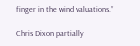finger in the wind valuations.”

Chris Dixon partially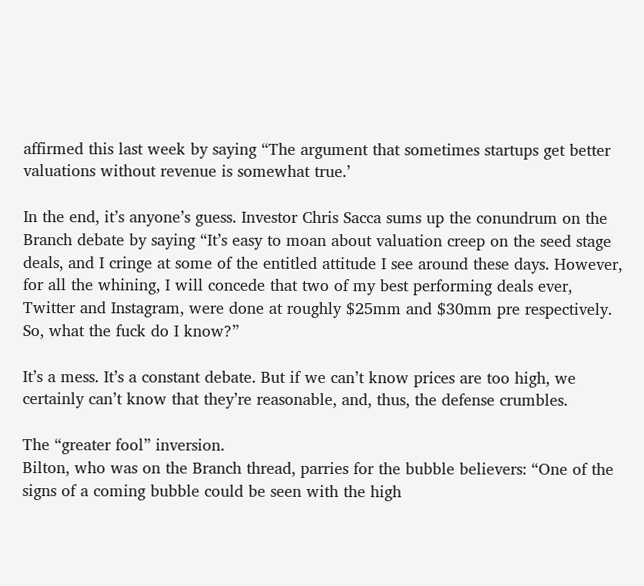affirmed this last week by saying “The argument that sometimes startups get better valuations without revenue is somewhat true.’

In the end, it’s anyone’s guess. Investor Chris Sacca sums up the conundrum on the Branch debate by saying “It’s easy to moan about valuation creep on the seed stage deals, and I cringe at some of the entitled attitude I see around these days. However, for all the whining, I will concede that two of my best performing deals ever, Twitter and Instagram, were done at roughly $25mm and $30mm pre respectively. So, what the fuck do I know?”

It’s a mess. It’s a constant debate. But if we can’t know prices are too high, we certainly can’t know that they’re reasonable, and, thus, the defense crumbles.

The “greater fool” inversion.
Bilton, who was on the Branch thread, parries for the bubble believers: “One of the signs of a coming bubble could be seen with the high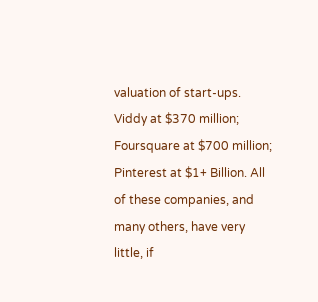valuation of start-ups. Viddy at $370 million; Foursquare at $700 million; Pinterest at $1+ Billion. All of these companies, and many others, have very little, if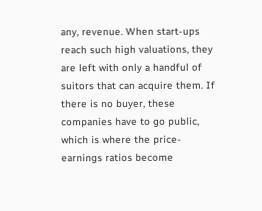any, revenue. When start-ups reach such high valuations, they are left with only a handful of suitors that can acquire them. If there is no buyer, these companies have to go public, which is where the price-earnings ratios become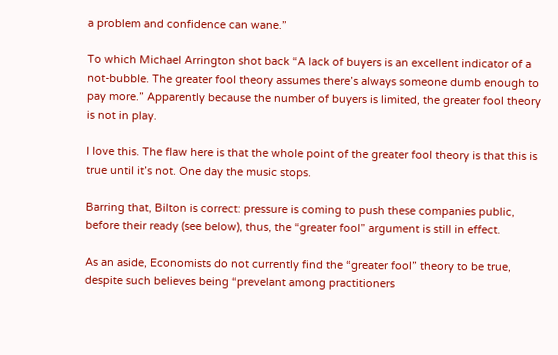a problem and confidence can wane.”

To which Michael Arrington shot back “A lack of buyers is an excellent indicator of a not-bubble. The greater fool theory assumes there’s always someone dumb enough to pay more.” Apparently because the number of buyers is limited, the greater fool theory is not in play.

I love this. The flaw here is that the whole point of the greater fool theory is that this is true until it’s not. One day the music stops.

Barring that, Bilton is correct: pressure is coming to push these companies public, before their ready (see below), thus, the “greater fool” argument is still in effect.

As an aside, Economists do not currently find the “greater fool” theory to be true, despite such believes being “prevelant among practitioners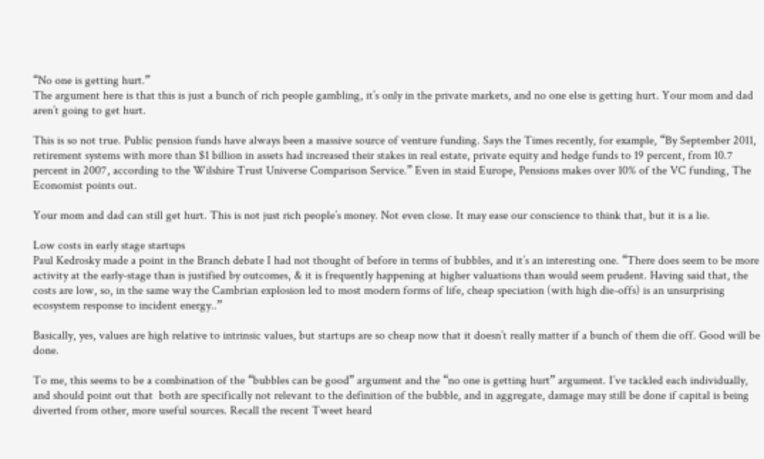“No one is getting hurt.”
The argument here is that this is just a bunch of rich people gambling, it’s only in the private markets, and no one else is getting hurt. Your mom and dad aren’t going to get hurt.

This is so not true. Public pension funds have always been a massive source of venture funding. Says the Times recently, for example, “By September 2011, retirement systems with more than $1 billion in assets had increased their stakes in real estate, private equity and hedge funds to 19 percent, from 10.7 percent in 2007, according to the Wilshire Trust Universe Comparison Service.” Even in staid Europe, Pensions makes over 10% of the VC funding, The Economist points out.

Your mom and dad can still get hurt. This is not just rich people’s money. Not even close. It may ease our conscience to think that, but it is a lie.

Low costs in early stage startups
Paul Kedrosky made a point in the Branch debate I had not thought of before in terms of bubbles, and it’s an interesting one. “There does seem to be more activity at the early-stage than is justified by outcomes, & it is frequently happening at higher valuations than would seem prudent. Having said that, the costs are low, so, in the same way the Cambrian explosion led to most modern forms of life, cheap speciation (with high die-offs) is an unsurprising ecosystem response to incident energy..”

Basically, yes, values are high relative to intrinsic values, but startups are so cheap now that it doesn’t really matter if a bunch of them die off. Good will be done.

To me, this seems to be a combination of the “bubbles can be good” argument and the “no one is getting hurt” argument. I’ve tackled each individually, and should point out that  both are specifically not relevant to the definition of the bubble, and in aggregate, damage may still be done if capital is being diverted from other, more useful sources. Recall the recent Tweet heard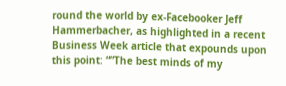round the world by ex-Facebooker Jeff Hammerbacher, as highlighted in a recent Business Week article that expounds upon this point: “”The best minds of my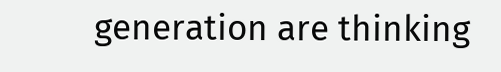generation are thinking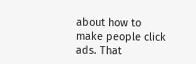about how to make people click ads. That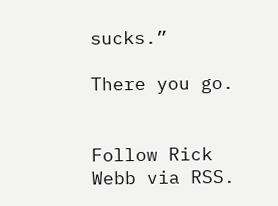sucks.”

There you go.


Follow Rick Webb via RSS.